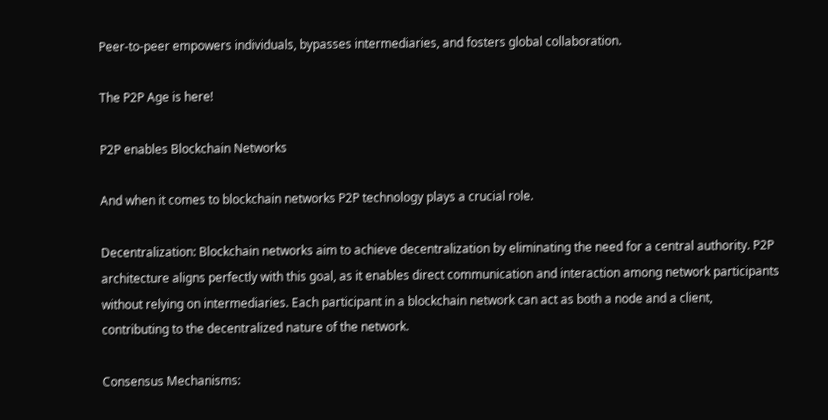Peer-to-peer empowers individuals, bypasses intermediaries, and fosters global collaboration.

The P2P Age is here!

P2P enables Blockchain Networks

And when it comes to blockchain networks P2P technology plays a crucial role.

Decentralization: Blockchain networks aim to achieve decentralization by eliminating the need for a central authority. P2P architecture aligns perfectly with this goal, as it enables direct communication and interaction among network participants without relying on intermediaries. Each participant in a blockchain network can act as both a node and a client, contributing to the decentralized nature of the network.

Consensus Mechanisms: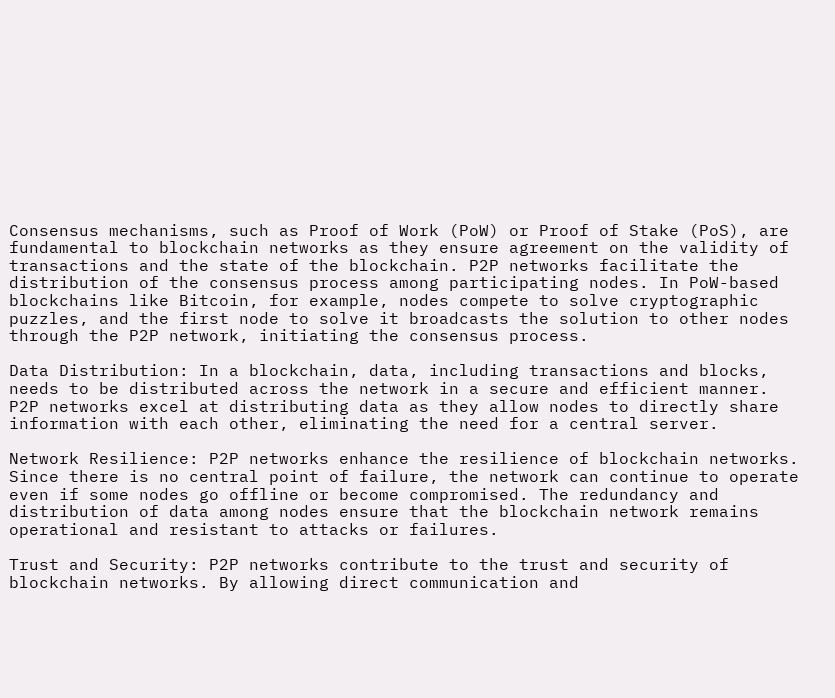Consensus mechanisms, such as Proof of Work (PoW) or Proof of Stake (PoS), are fundamental to blockchain networks as they ensure agreement on the validity of transactions and the state of the blockchain. P2P networks facilitate the distribution of the consensus process among participating nodes. In PoW-based blockchains like Bitcoin, for example, nodes compete to solve cryptographic puzzles, and the first node to solve it broadcasts the solution to other nodes through the P2P network, initiating the consensus process.

Data Distribution: In a blockchain, data, including transactions and blocks, needs to be distributed across the network in a secure and efficient manner. P2P networks excel at distributing data as they allow nodes to directly share information with each other, eliminating the need for a central server.

Network Resilience: P2P networks enhance the resilience of blockchain networks. Since there is no central point of failure, the network can continue to operate even if some nodes go offline or become compromised. The redundancy and distribution of data among nodes ensure that the blockchain network remains operational and resistant to attacks or failures.

Trust and Security: P2P networks contribute to the trust and security of blockchain networks. By allowing direct communication and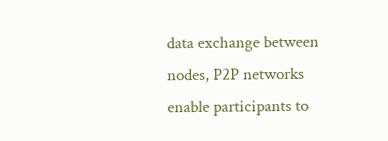data exchange between nodes, P2P networks enable participants to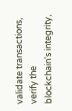validate transactions, verify the blockchain's integrity,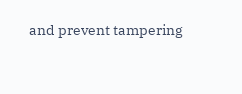and prevent tampering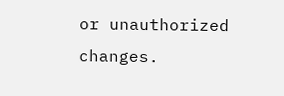or unauthorized changes.